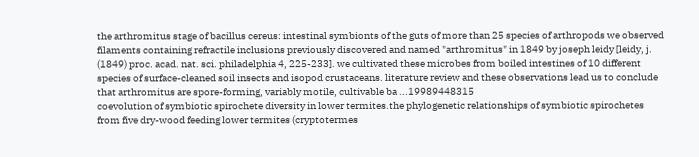the arthromitus stage of bacillus cereus: intestinal symbionts of the guts of more than 25 species of arthropods we observed filaments containing refractile inclusions previously discovered and named "arthromitus" in 1849 by joseph leidy [leidy, j. (1849) proc. acad. nat. sci. philadelphia 4, 225-233]. we cultivated these microbes from boiled intestines of 10 different species of surface-cleaned soil insects and isopod crustaceans. literature review and these observations lead us to conclude that arthromitus are spore-forming, variably motile, cultivable ba ...19989448315
coevolution of symbiotic spirochete diversity in lower termites.the phylogenetic relationships of symbiotic spirochetes from five dry-wood feeding lower termites (cryptotermes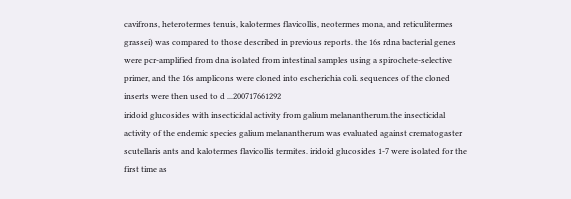cavifrons, heterotermes tenuis, kalotermes flavicollis, neotermes mona, and reticulitermes grassei) was compared to those described in previous reports. the 16s rdna bacterial genes were pcr-amplified from dna isolated from intestinal samples using a spirochete-selective primer, and the 16s amplicons were cloned into escherichia coli. sequences of the cloned inserts were then used to d ...200717661292
iridoid glucosides with insecticidal activity from galium melanantherum.the insecticidal activity of the endemic species galium melanantherum was evaluated against crematogaster scutellaris ants and kalotermes flavicollis termites. iridoid glucosides 1-7 were isolated for the first time as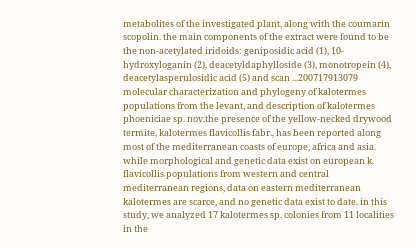metabolites of the investigated plant, along with the coumarin scopolin. the main components of the extract were found to be the non-acetylated iridoids: geniposidic acid (1), 10-hydroxyloganin (2), deacetyldaphylloside (3), monotropein (4), deacetylasperulosidic acid (5) and scan ...200717913079
molecular characterization and phylogeny of kalotermes populations from the levant, and description of kalotermes phoeniciae sp. nov.the presence of the yellow-necked drywood termite, kalotermes flavicollis fabr., has been reported along most of the mediterranean coasts of europe, africa and asia. while morphological and genetic data exist on european k. flavicollis populations from western and central mediterranean regions, data on eastern mediterranean kalotermes are scarce, and no genetic data exist to date. in this study, we analyzed 17 kalotermes sp. colonies from 11 localities in the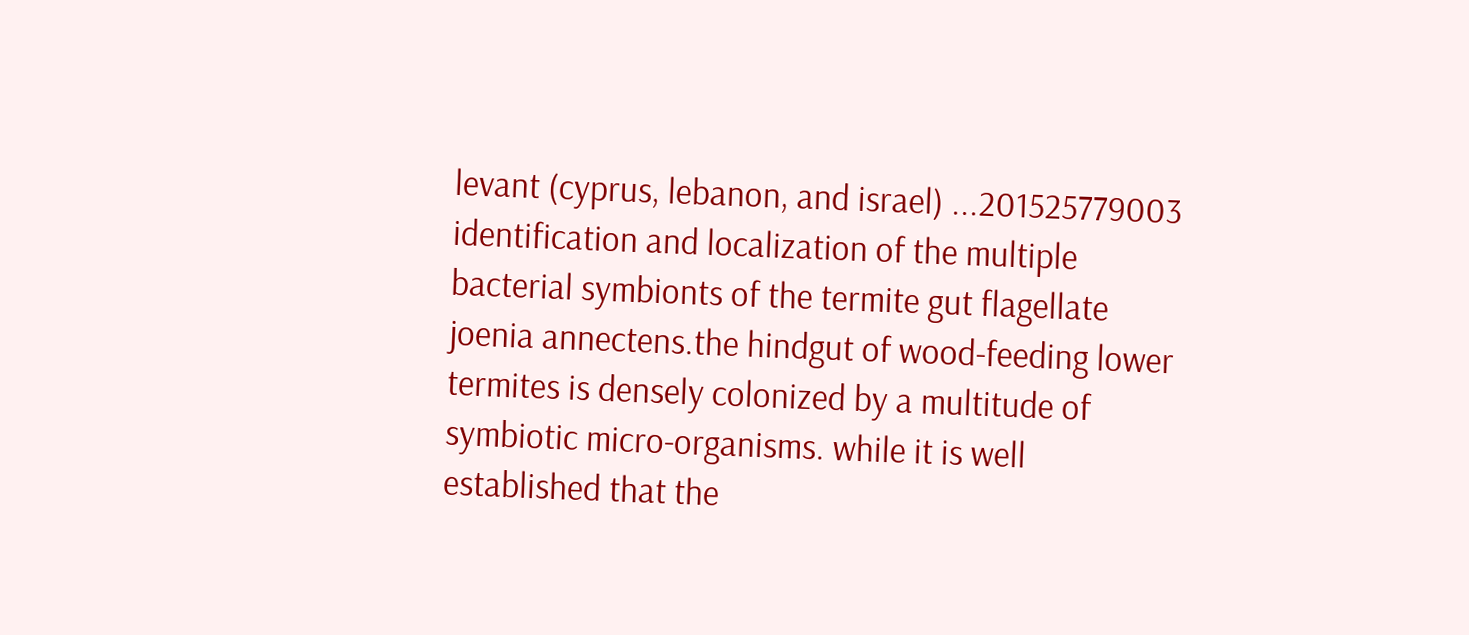levant (cyprus, lebanon, and israel) ...201525779003
identification and localization of the multiple bacterial symbionts of the termite gut flagellate joenia annectens.the hindgut of wood-feeding lower termites is densely colonized by a multitude of symbiotic micro-organisms. while it is well established that the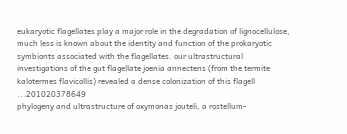eukaryotic flagellates play a major role in the degradation of lignocellulose, much less is known about the identity and function of the prokaryotic symbionts associated with the flagellates. our ultrastructural investigations of the gut flagellate joenia annectens (from the termite kalotermes flavicollis) revealed a dense colonization of this flagell ...201020378649
phylogeny and ultrastructure of oxymonas jouteli, a rostellum-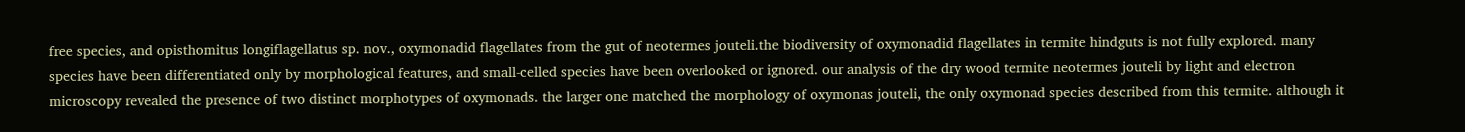free species, and opisthomitus longiflagellatus sp. nov., oxymonadid flagellates from the gut of neotermes jouteli.the biodiversity of oxymonadid flagellates in termite hindguts is not fully explored. many species have been differentiated only by morphological features, and small-celled species have been overlooked or ignored. our analysis of the dry wood termite neotermes jouteli by light and electron microscopy revealed the presence of two distinct morphotypes of oxymonads. the larger one matched the morphology of oxymonas jouteli, the only oxymonad species described from this termite. although it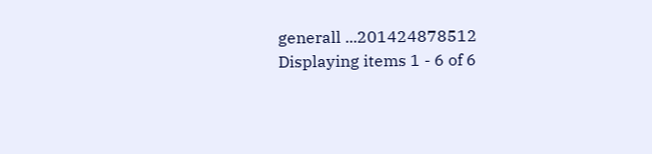generall ...201424878512
Displaying items 1 - 6 of 6